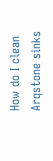How do I clean Arqstone sinks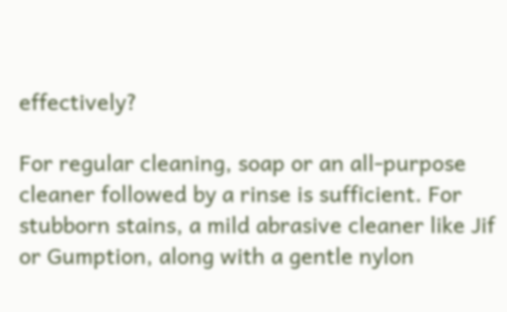effectively?

For regular cleaning, soap or an all-purpose cleaner followed by a rinse is sufficient. For stubborn stains, a mild abrasive cleaner like Jif or Gumption, along with a gentle nylon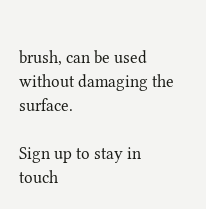brush, can be used without damaging the surface.

Sign up to stay in touch